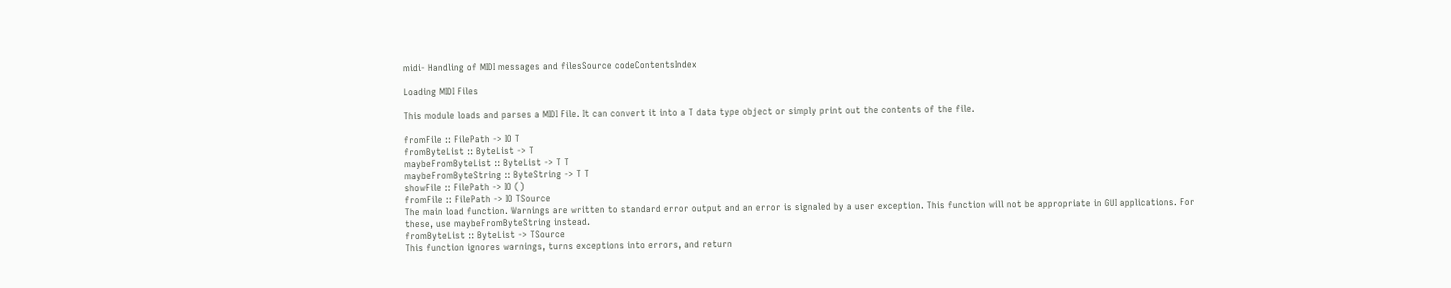midi- Handling of MIDI messages and filesSource codeContentsIndex

Loading MIDI Files

This module loads and parses a MIDI File. It can convert it into a T data type object or simply print out the contents of the file.

fromFile :: FilePath -> IO T
fromByteList :: ByteList -> T
maybeFromByteList :: ByteList -> T T
maybeFromByteString :: ByteString -> T T
showFile :: FilePath -> IO ()
fromFile :: FilePath -> IO TSource
The main load function. Warnings are written to standard error output and an error is signaled by a user exception. This function will not be appropriate in GUI applications. For these, use maybeFromByteString instead.
fromByteList :: ByteList -> TSource
This function ignores warnings, turns exceptions into errors, and return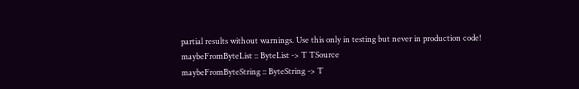partial results without warnings. Use this only in testing but never in production code!
maybeFromByteList :: ByteList -> T TSource
maybeFromByteString :: ByteString -> T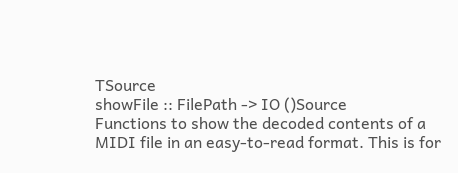TSource
showFile :: FilePath -> IO ()Source
Functions to show the decoded contents of a MIDI file in an easy-to-read format. This is for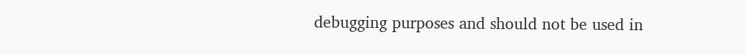debugging purposes and should not be used in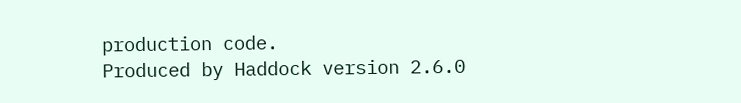production code.
Produced by Haddock version 2.6.0